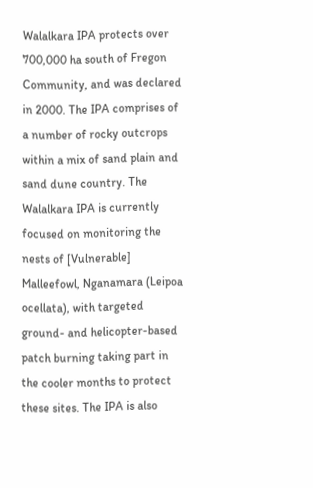Walalkara IPA protects over 700,000 ha south of Fregon Community, and was declared in 2000. The IPA comprises of a number of rocky outcrops within a mix of sand plain and sand dune country. The Walalkara IPA is currently focused on monitoring the nests of [Vulnerable] Malleefowl, Nganamara (Leipoa ocellata), with targeted ground- and helicopter-based patch burning taking part in the cooler months to protect these sites. The IPA is also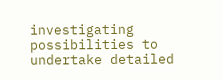investigating possibilities to undertake detailed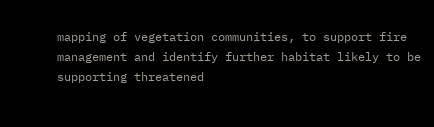mapping of vegetation communities, to support fire management and identify further habitat likely to be supporting threatened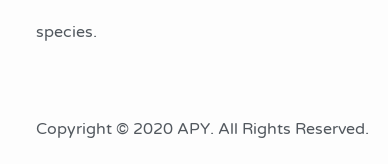species.


Copyright © 2020 APY. All Rights Reserved.